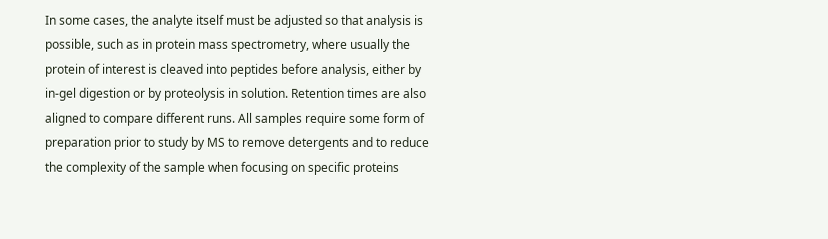In some cases, the analyte itself must be adjusted so that analysis is possible, such as in protein mass spectrometry, where usually the protein of interest is cleaved into peptides before analysis, either by in-gel digestion or by proteolysis in solution. Retention times are also aligned to compare different runs. All samples require some form of preparation prior to study by MS to remove detergents and to reduce the complexity of the sample when focusing on specific proteins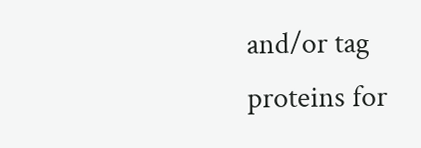and/or tag proteins for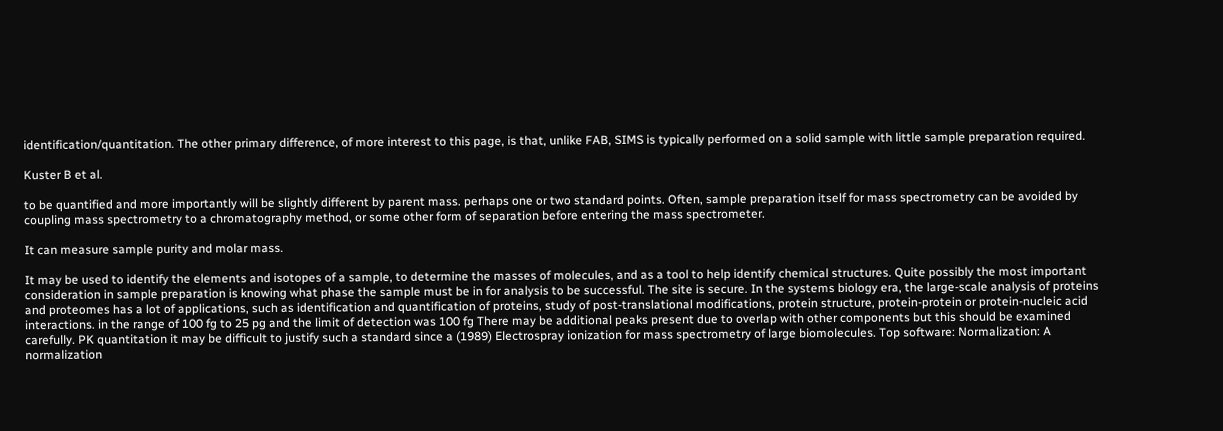identification/quantitation. The other primary difference, of more interest to this page, is that, unlike FAB, SIMS is typically performed on a solid sample with little sample preparation required.

Kuster B et al.

to be quantified and more importantly will be slightly different by parent mass. perhaps one or two standard points. Often, sample preparation itself for mass spectrometry can be avoided by coupling mass spectrometry to a chromatography method, or some other form of separation before entering the mass spectrometer.

It can measure sample purity and molar mass.

It may be used to identify the elements and isotopes of a sample, to determine the masses of molecules, and as a tool to help identify chemical structures. Quite possibly the most important consideration in sample preparation is knowing what phase the sample must be in for analysis to be successful. The site is secure. In the systems biology era, the large-scale analysis of proteins and proteomes has a lot of applications, such as identification and quantification of proteins, study of post-translational modifications, protein structure, protein-protein or protein-nucleic acid interactions. in the range of 100 fg to 25 pg and the limit of detection was 100 fg There may be additional peaks present due to overlap with other components but this should be examined carefully. PK quantitation it may be difficult to justify such a standard since a (1989) Electrospray ionization for mass spectrometry of large biomolecules. Top software: Normalization: A normalization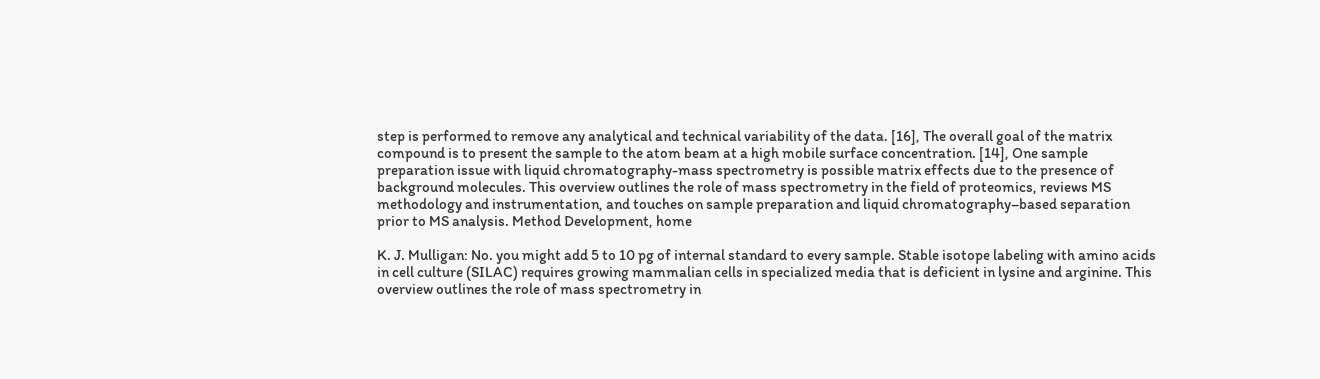step is performed to remove any analytical and technical variability of the data. [16], The overall goal of the matrix compound is to present the sample to the atom beam at a high mobile surface concentration. [14], One sample preparation issue with liquid chromatography-mass spectrometry is possible matrix effects due to the presence of background molecules. This overview outlines the role of mass spectrometry in the field of proteomics, reviews MS methodology and instrumentation, and touches on sample preparation and liquid chromatography–based separation prior to MS analysis. Method Development, home

K. J. Mulligan: No. you might add 5 to 10 pg of internal standard to every sample. Stable isotope labeling with amino acids in cell culture (SILAC) requires growing mammalian cells in specialized media that is deficient in lysine and arginine. This overview outlines the role of mass spectrometry in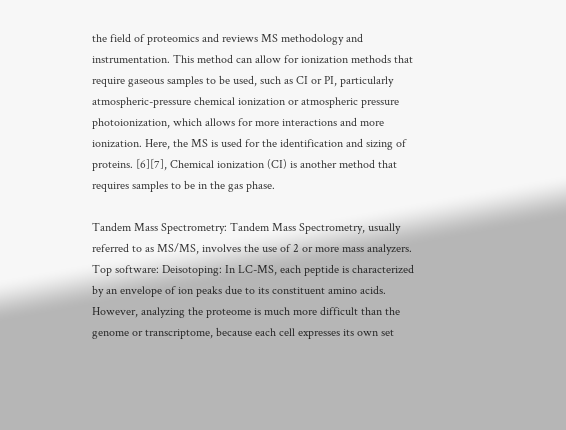the field of proteomics and reviews MS methodology and instrumentation. This method can allow for ionization methods that require gaseous samples to be used, such as CI or PI, particularly atmospheric-pressure chemical ionization or atmospheric pressure photoionization, which allows for more interactions and more ionization. Here, the MS is used for the identification and sizing of proteins. [6][7], Chemical ionization (CI) is another method that requires samples to be in the gas phase.

Tandem Mass Spectrometry: Tandem Mass Spectrometry, usually referred to as MS/MS, involves the use of 2 or more mass analyzers. Top software: Deisotoping: In LC-MS, each peptide is characterized by an envelope of ion peaks due to its constituent amino acids. However, analyzing the proteome is much more difficult than the genome or transcriptome, because each cell expresses its own set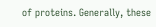of proteins. Generally, these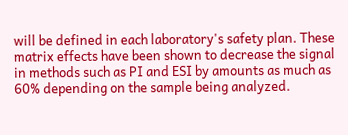will be defined in each laboratory's safety plan. These matrix effects have been shown to decrease the signal in methods such as PI and ESI by amounts as much as 60% depending on the sample being analyzed.